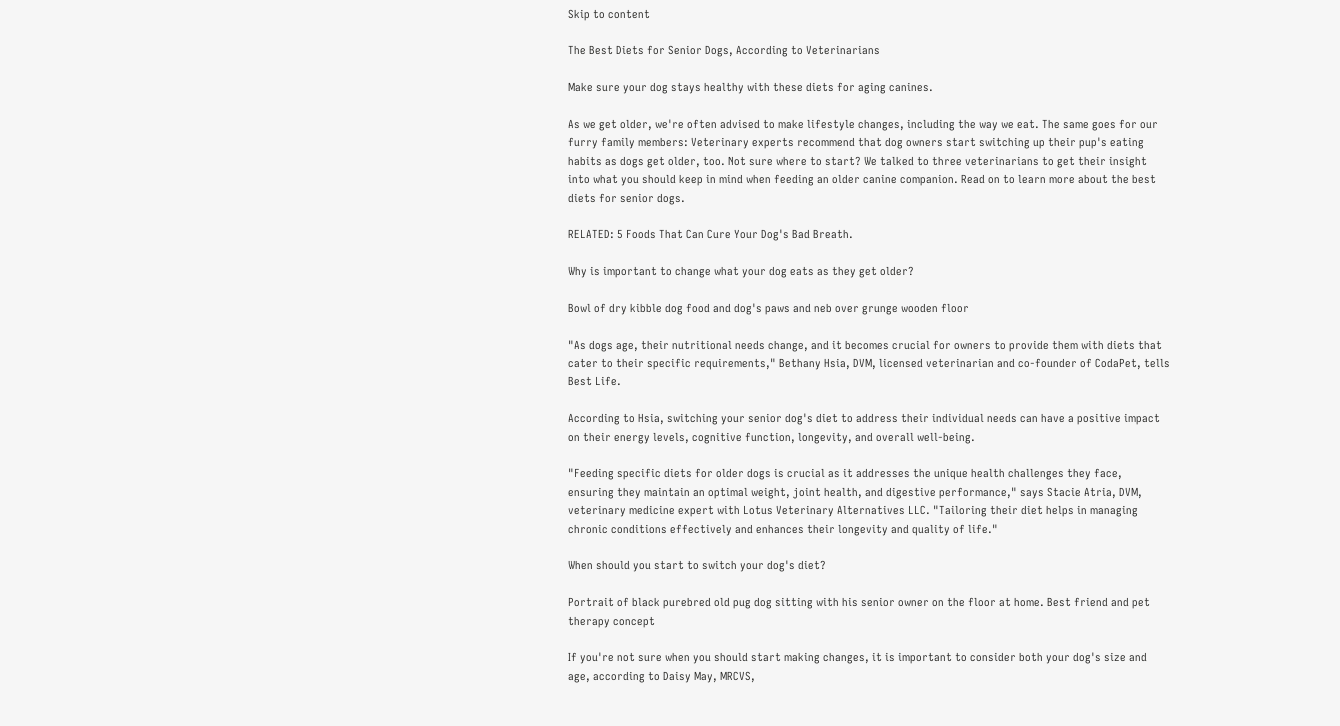Skip to content

The Best Diets for Senior Dogs, According to Veterinarians

Make sure your dog stays healthy with these diets for aging canines.

As we get older, we're often advised to make lifestyle changes, including the way we eat. The same goes for our furry family members: Veterinary experts recommend that dog owners start switching up their pup's eating habits as dogs get older, too. Not sure where to start? We talked to three veterinarians to get their insight into what you should keep in mind when feeding an older canine companion. Read on to learn more about the best diets for senior dogs.

RELATED: 5 Foods That Can Cure Your Dog's Bad Breath.

Why is important to change what your dog eats as they get older?

Bowl of dry kibble dog food and dog's paws and neb over grunge wooden floor

"As dogs age, their nutritional needs change, and it becomes crucial for owners to provide them with diets that cater to their specific requirements," Bethany Hsia, DVM, licensed veterinarian and co-founder of CodaPet, tells Best Life.

According to Hsia, switching your senior dog's diet to address their individual needs can have a positive impact on their energy levels, cognitive function, longevity, and overall well-being.

"Feeding specific diets for older dogs is crucial as it addresses the unique health challenges they face, ensuring they maintain an optimal weight, joint health, and digestive performance," says Stacie Atria, DVM, veterinary medicine expert with Lotus Veterinary Alternatives LLC. "Tailoring their diet helps in managing chronic conditions effectively and enhances their longevity and quality of life."

When should you start to switch your dog's diet?

Portrait of black purebred old pug dog sitting with his senior owner on the floor at home. Best friend and pet therapy concept

If you're not sure when you should start making changes, it is important to consider both your dog's size and age, according to Daisy May, MRCVS,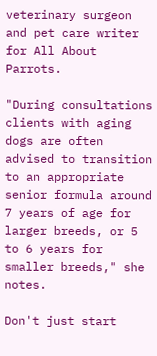veterinary surgeon and pet care writer for All About Parrots.

"During consultations clients with aging dogs are often advised to transition to an appropriate senior formula around 7 years of age for larger breeds, or 5 to 6 years for smaller breeds," she notes.

Don't just start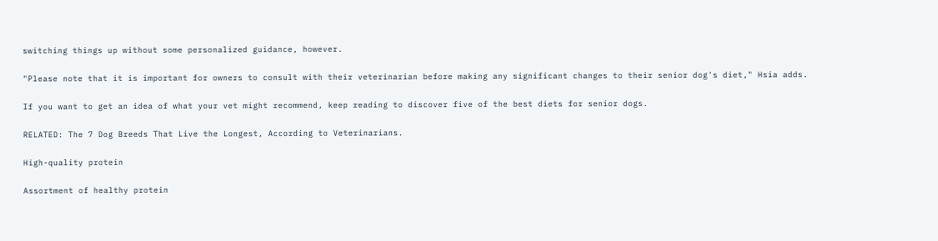switching things up without some personalized guidance, however.

"Please note that it is important for owners to consult with their veterinarian before making any significant changes to their senior dog's diet," Hsia adds.

If you want to get an idea of what your vet might recommend, keep reading to discover five of the best diets for senior dogs.

RELATED: The 7 Dog Breeds That Live the Longest, According to Veterinarians.

High-quality protein

Assortment of healthy protein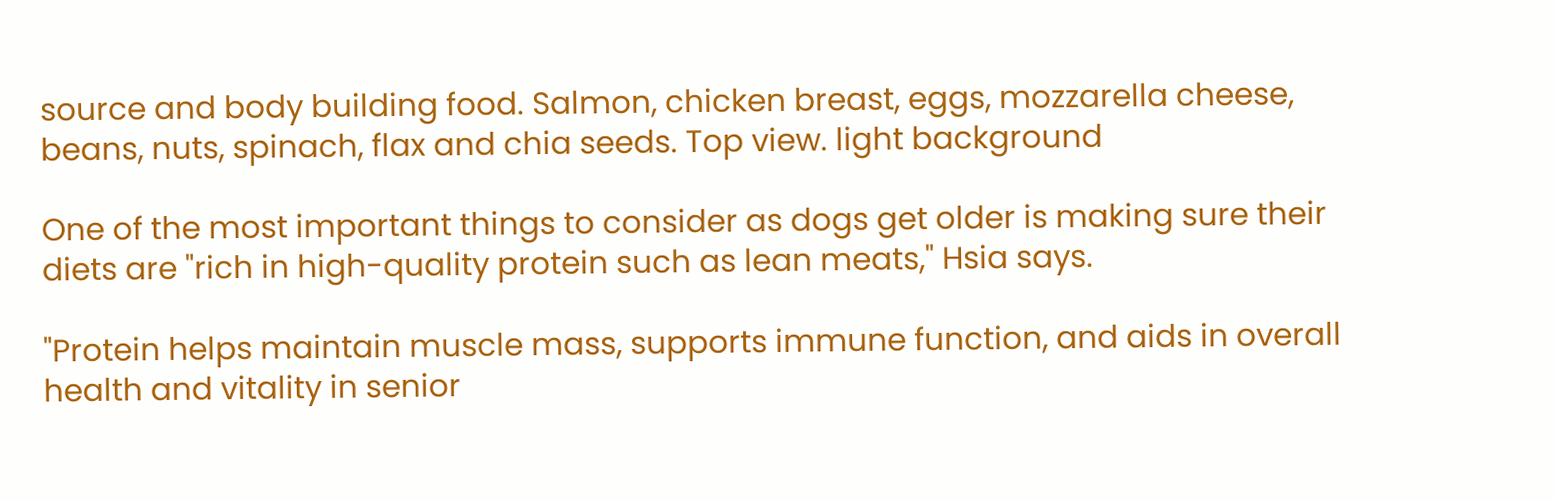source and body building food. Salmon, chicken breast, eggs, mozzarella cheese, beans, nuts, spinach, flax and chia seeds. Top view. light background

One of the most important things to consider as dogs get older is making sure their diets are "rich in high-quality protein such as lean meats," Hsia says.

"Protein helps maintain muscle mass, supports immune function, and aids in overall health and vitality in senior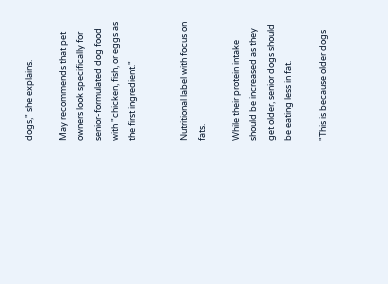dogs," she explains.

May recommends that pet owners look specifically for senior-formulated dog food with "chicken, fish, or eggs as the first ingredient."


Nutritional label with focus on fats.

While their protein intake should be increased as they get older, senior dogs should be eating less in fat.

"This is because older dogs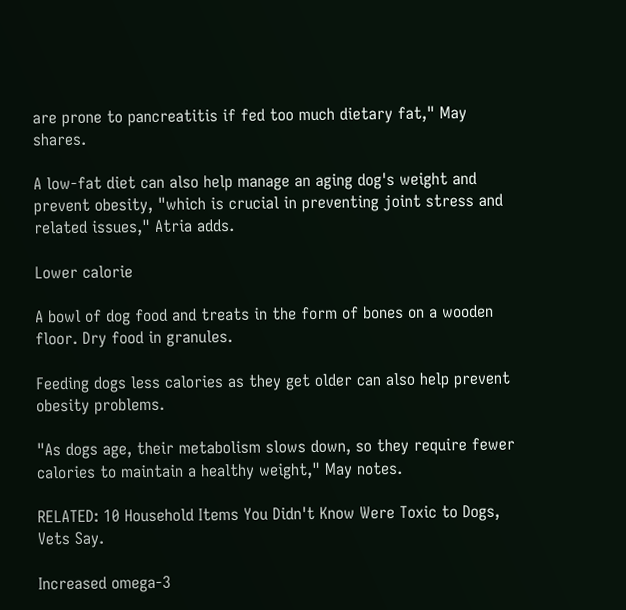are prone to pancreatitis if fed too much dietary fat," May shares.

A low-fat diet can also help manage an aging dog's weight and prevent obesity, "which is crucial in preventing joint stress and related issues," Atria adds.

Lower calorie

A bowl of dog food and treats in the form of bones on a wooden floor. Dry food in granules.

Feeding dogs less calories as they get older can also help prevent obesity problems.

"As dogs age, their metabolism slows down, so they require fewer calories to maintain a healthy weight," May notes.

RELATED: 10 Household Items You Didn't Know Were Toxic to Dogs, Vets Say.

Increased omega-3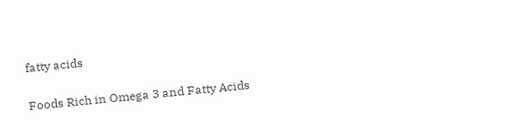fatty acids

Foods Rich in Omega 3 and Fatty Acids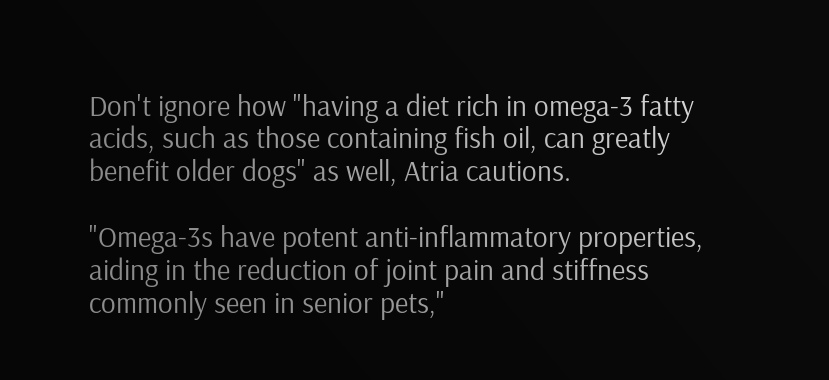Don't ignore how "having a diet rich in omega-3 fatty acids, such as those containing fish oil, can greatly benefit older dogs" as well, Atria cautions.

"Omega-3s have potent anti-inflammatory properties, aiding in the reduction of joint pain and stiffness commonly seen in senior pets,"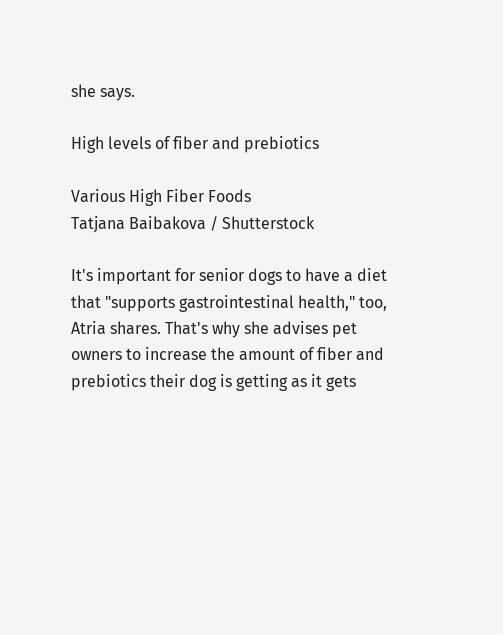she says.

High levels of fiber and prebiotics

Various High Fiber Foods
Tatjana Baibakova / Shutterstock

It's important for senior dogs to have a diet that "supports gastrointestinal health," too, Atria shares. That's why she advises pet owners to increase the amount of fiber and prebiotics their dog is getting as it gets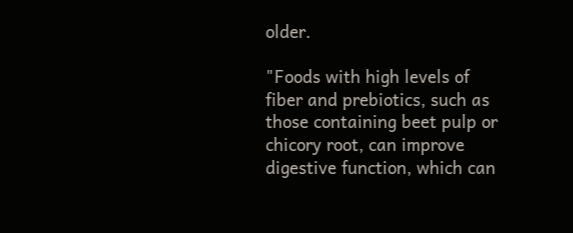older.

"Foods with high levels of fiber and prebiotics, such as those containing beet pulp or chicory root, can improve digestive function, which can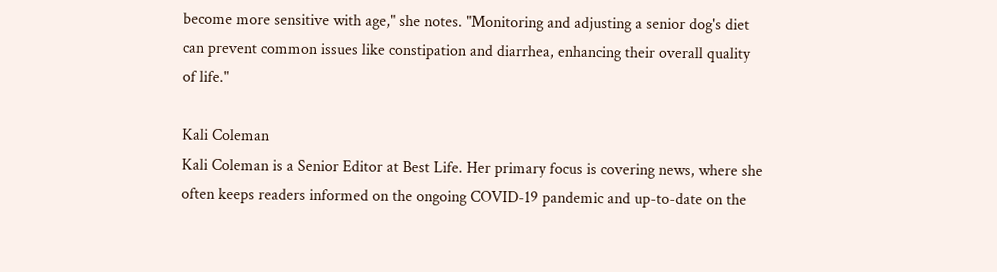become more sensitive with age," she notes. "Monitoring and adjusting a senior dog's diet can prevent common issues like constipation and diarrhea, enhancing their overall quality of life."

Kali Coleman
Kali Coleman is a Senior Editor at Best Life. Her primary focus is covering news, where she often keeps readers informed on the ongoing COVID-19 pandemic and up-to-date on the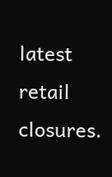latest retail closures.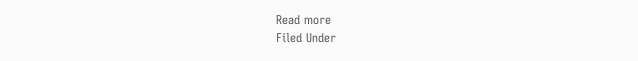Read more
Filed Under